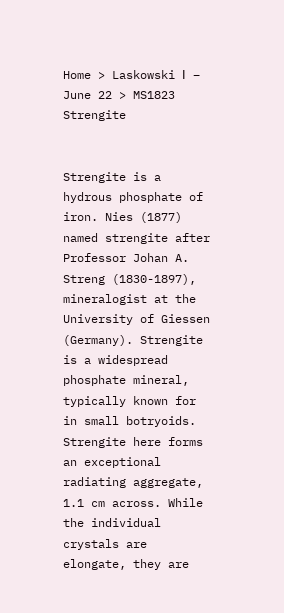Home > Laskowski Ⅰ – June 22 > MS1823 Strengite


Strengite is a hydrous phosphate of iron. Nies (1877) named strengite after Professor Johan A. Streng (1830-1897), mineralogist at the University of Giessen (Germany). Strengite is a widespread phosphate mineral, typically known for in small botryoids. Strengite here forms an exceptional radiating aggregate, 1.1 cm across. While the individual crystals are elongate, they are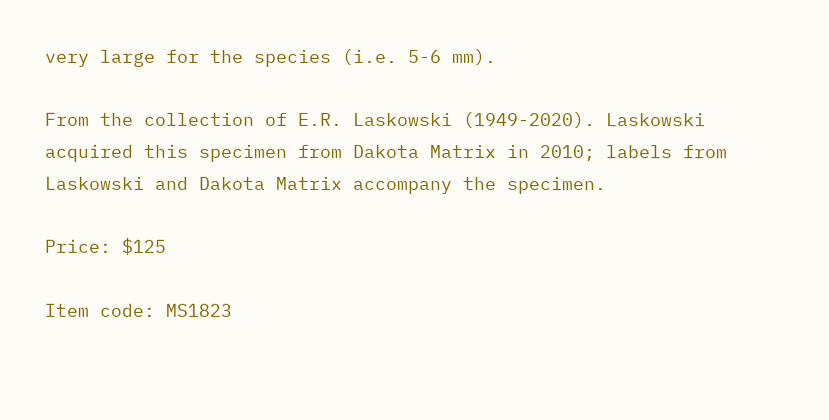very large for the species (i.e. 5-6 mm).

From the collection of E.R. Laskowski (1949-2020). Laskowski acquired this specimen from Dakota Matrix in 2010; labels from Laskowski and Dakota Matrix accompany the specimen.

Price: $125

Item code: MS1823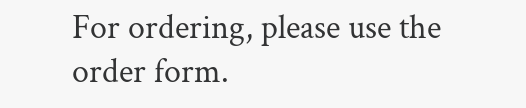For ordering, please use the order form.